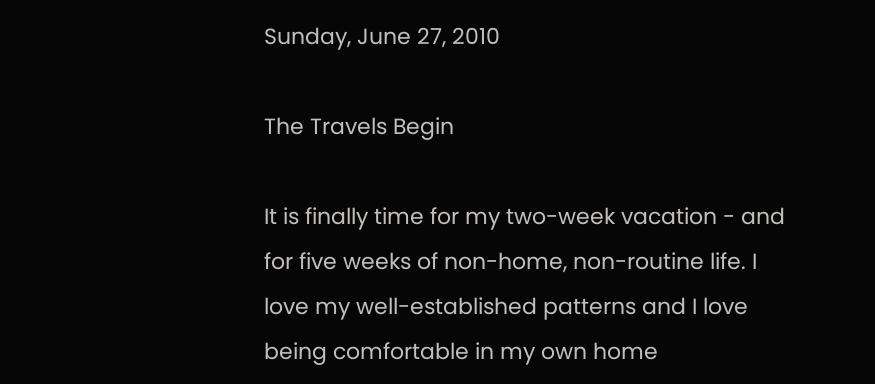Sunday, June 27, 2010

The Travels Begin

It is finally time for my two-week vacation - and for five weeks of non-home, non-routine life. I love my well-established patterns and I love being comfortable in my own home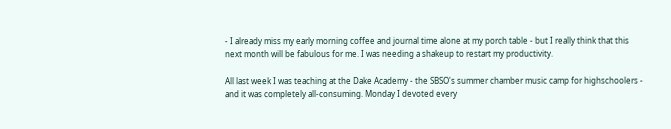- I already miss my early morning coffee and journal time alone at my porch table - but I really think that this next month will be fabulous for me. I was needing a shakeup to restart my productivity.

All last week I was teaching at the Dake Academy - the SBSO's summer chamber music camp for highschoolers - and it was completely all-consuming. Monday I devoted every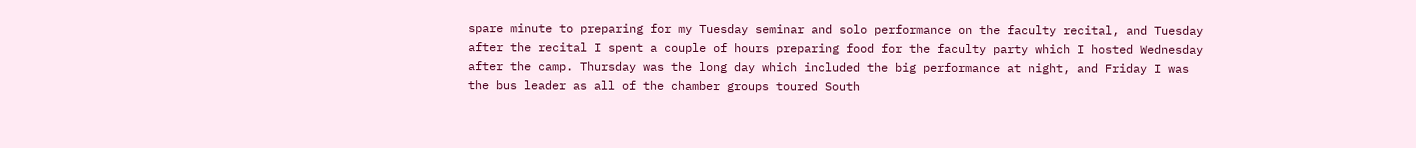spare minute to preparing for my Tuesday seminar and solo performance on the faculty recital, and Tuesday after the recital I spent a couple of hours preparing food for the faculty party which I hosted Wednesday after the camp. Thursday was the long day which included the big performance at night, and Friday I was the bus leader as all of the chamber groups toured South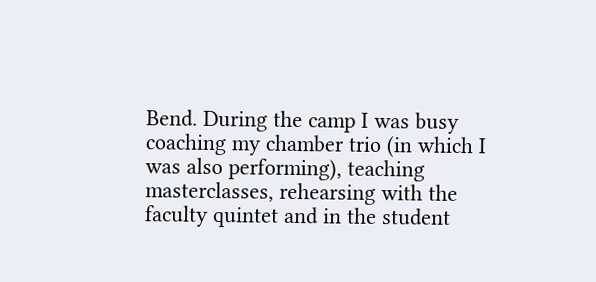Bend. During the camp I was busy coaching my chamber trio (in which I was also performing), teaching masterclasses, rehearsing with the faculty quintet and in the student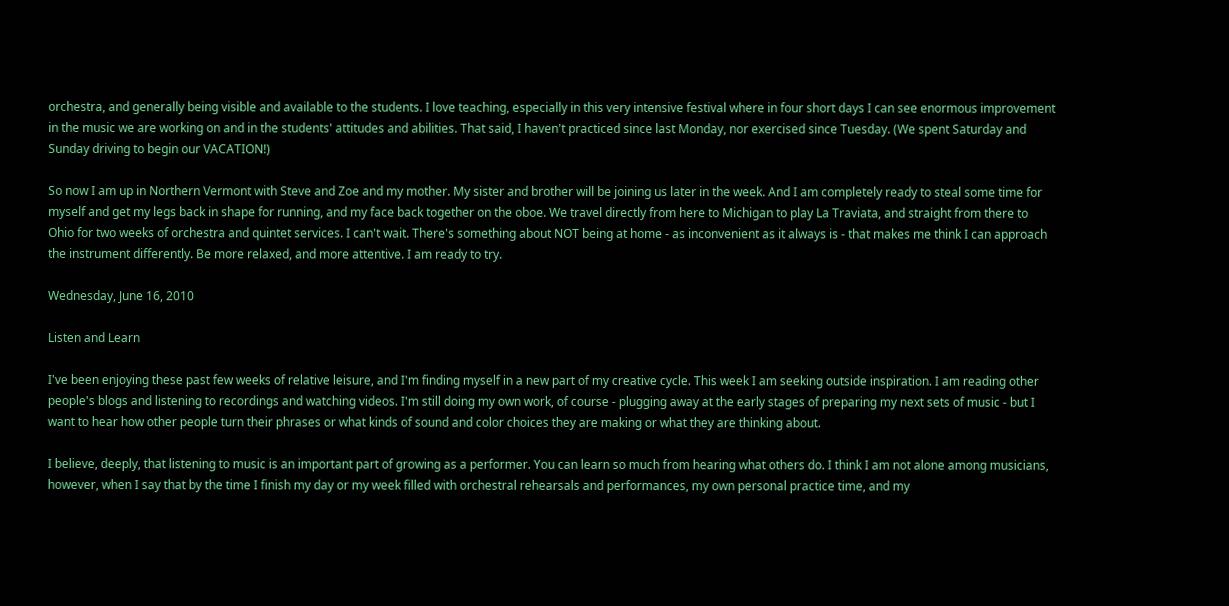orchestra, and generally being visible and available to the students. I love teaching, especially in this very intensive festival where in four short days I can see enormous improvement in the music we are working on and in the students' attitudes and abilities. That said, I haven't practiced since last Monday, nor exercised since Tuesday. (We spent Saturday and Sunday driving to begin our VACATION!)

So now I am up in Northern Vermont with Steve and Zoe and my mother. My sister and brother will be joining us later in the week. And I am completely ready to steal some time for myself and get my legs back in shape for running, and my face back together on the oboe. We travel directly from here to Michigan to play La Traviata, and straight from there to Ohio for two weeks of orchestra and quintet services. I can't wait. There's something about NOT being at home - as inconvenient as it always is - that makes me think I can approach the instrument differently. Be more relaxed, and more attentive. I am ready to try.

Wednesday, June 16, 2010

Listen and Learn

I've been enjoying these past few weeks of relative leisure, and I'm finding myself in a new part of my creative cycle. This week I am seeking outside inspiration. I am reading other people's blogs and listening to recordings and watching videos. I'm still doing my own work, of course - plugging away at the early stages of preparing my next sets of music - but I want to hear how other people turn their phrases or what kinds of sound and color choices they are making or what they are thinking about.

I believe, deeply, that listening to music is an important part of growing as a performer. You can learn so much from hearing what others do. I think I am not alone among musicians, however, when I say that by the time I finish my day or my week filled with orchestral rehearsals and performances, my own personal practice time, and my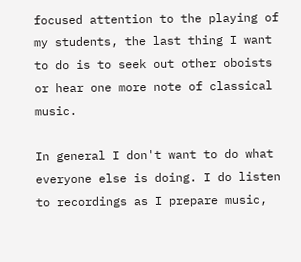focused attention to the playing of my students, the last thing I want to do is to seek out other oboists or hear one more note of classical music.

In general I don't want to do what everyone else is doing. I do listen to recordings as I prepare music,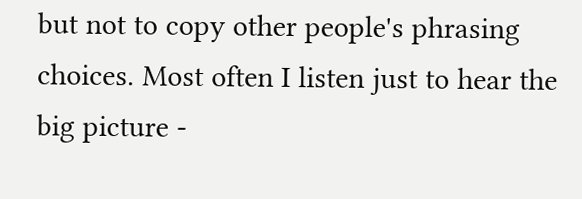but not to copy other people's phrasing choices. Most often I listen just to hear the big picture -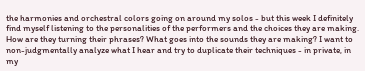the harmonies and orchestral colors going on around my solos - but this week I definitely find myself listening to the personalities of the performers and the choices they are making. How are they turning their phrases? What goes into the sounds they are making? I want to non-judgmentally analyze what I hear and try to duplicate their techniques - in private, in my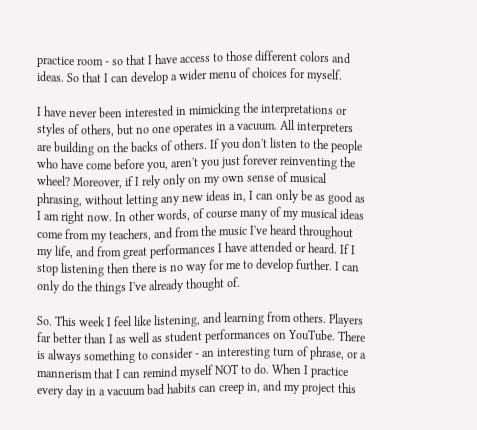practice room - so that I have access to those different colors and ideas. So that I can develop a wider menu of choices for myself.

I have never been interested in mimicking the interpretations or styles of others, but no one operates in a vacuum. All interpreters are building on the backs of others. If you don't listen to the people who have come before you, aren't you just forever reinventing the wheel? Moreover, if I rely only on my own sense of musical phrasing, without letting any new ideas in, I can only be as good as I am right now. In other words, of course many of my musical ideas come from my teachers, and from the music I've heard throughout my life, and from great performances I have attended or heard. If I stop listening then there is no way for me to develop further. I can only do the things I've already thought of.

So. This week I feel like listening, and learning from others. Players far better than I as well as student performances on YouTube. There is always something to consider - an interesting turn of phrase, or a mannerism that I can remind myself NOT to do. When I practice every day in a vacuum bad habits can creep in, and my project this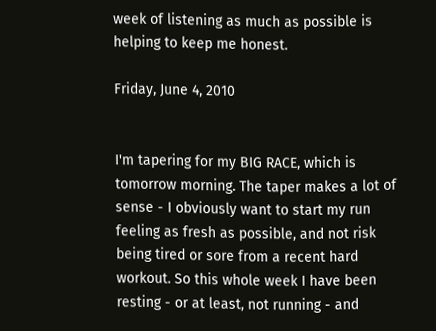week of listening as much as possible is helping to keep me honest.

Friday, June 4, 2010


I'm tapering for my BIG RACE, which is tomorrow morning. The taper makes a lot of sense - I obviously want to start my run feeling as fresh as possible, and not risk being tired or sore from a recent hard workout. So this whole week I have been resting - or at least, not running - and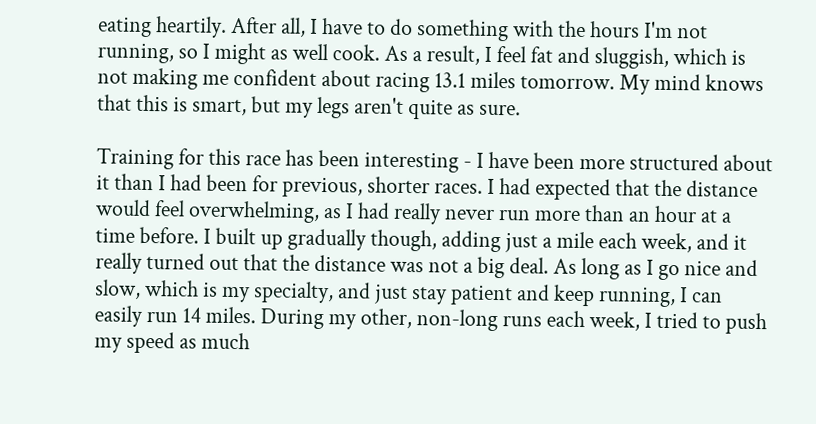eating heartily. After all, I have to do something with the hours I'm not running, so I might as well cook. As a result, I feel fat and sluggish, which is not making me confident about racing 13.1 miles tomorrow. My mind knows that this is smart, but my legs aren't quite as sure.

Training for this race has been interesting - I have been more structured about it than I had been for previous, shorter races. I had expected that the distance would feel overwhelming, as I had really never run more than an hour at a time before. I built up gradually though, adding just a mile each week, and it really turned out that the distance was not a big deal. As long as I go nice and slow, which is my specialty, and just stay patient and keep running, I can easily run 14 miles. During my other, non-long runs each week, I tried to push my speed as much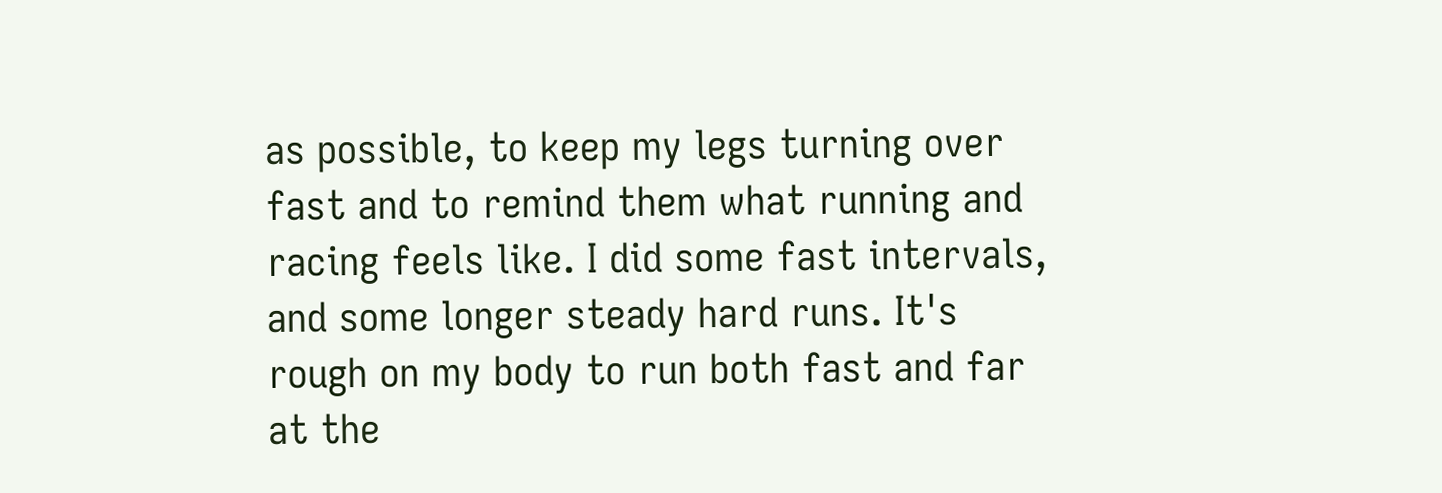as possible, to keep my legs turning over fast and to remind them what running and racing feels like. I did some fast intervals, and some longer steady hard runs. It's rough on my body to run both fast and far at the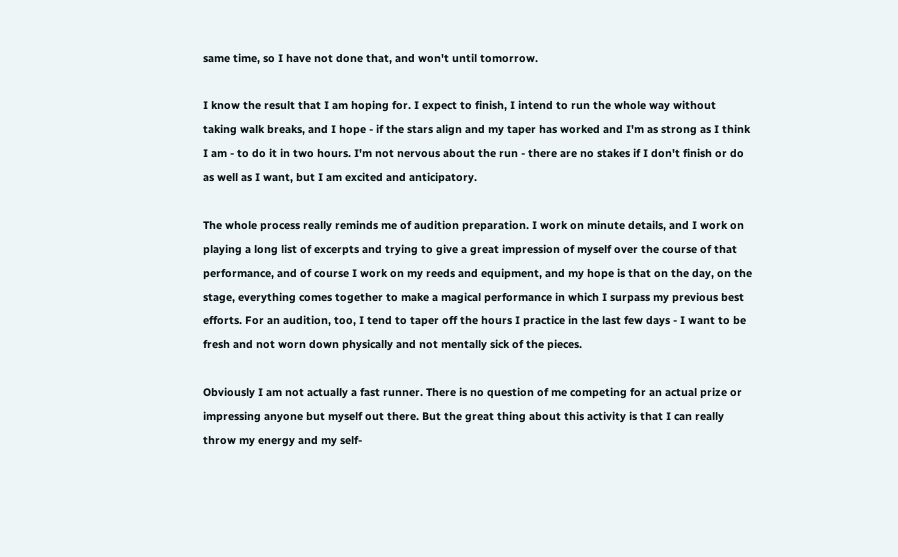same time, so I have not done that, and won't until tomorrow.

I know the result that I am hoping for. I expect to finish, I intend to run the whole way without taking walk breaks, and I hope - if the stars align and my taper has worked and I'm as strong as I think I am - to do it in two hours. I'm not nervous about the run - there are no stakes if I don't finish or do as well as I want, but I am excited and anticipatory.

The whole process really reminds me of audition preparation. I work on minute details, and I work on playing a long list of excerpts and trying to give a great impression of myself over the course of that performance, and of course I work on my reeds and equipment, and my hope is that on the day, on the stage, everything comes together to make a magical performance in which I surpass my previous best efforts. For an audition, too, I tend to taper off the hours I practice in the last few days - I want to be fresh and not worn down physically and not mentally sick of the pieces.

Obviously I am not actually a fast runner. There is no question of me competing for an actual prize or impressing anyone but myself out there. But the great thing about this activity is that I can really throw my energy and my self-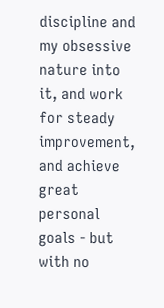discipline and my obsessive nature into it, and work for steady improvement, and achieve great personal goals - but with no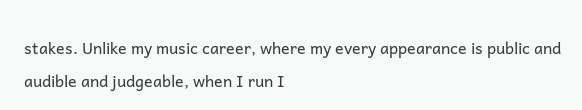stakes. Unlike my music career, where my every appearance is public and audible and judgeable, when I run I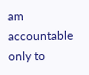am accountable only to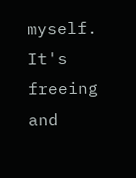myself. It's freeing and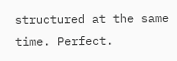structured at the same time. Perfect.